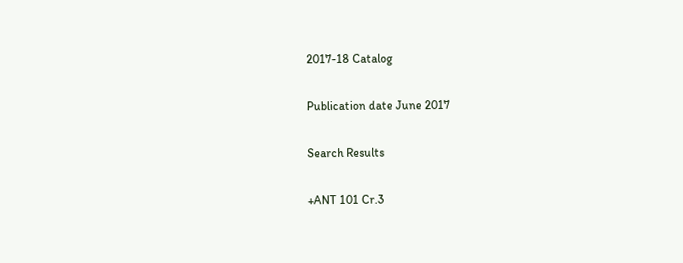2017-18 Catalog

Publication date June 2017

Search Results

+ANT 101 Cr.3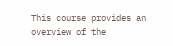This course provides an overview of the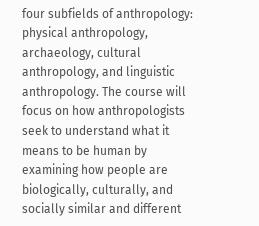four subfields of anthropology: physical anthropology, archaeology, cultural anthropology, and linguistic anthropology. The course will focus on how anthropologists seek to understand what it means to be human by examining how people are biologically, culturally, and socially similar and different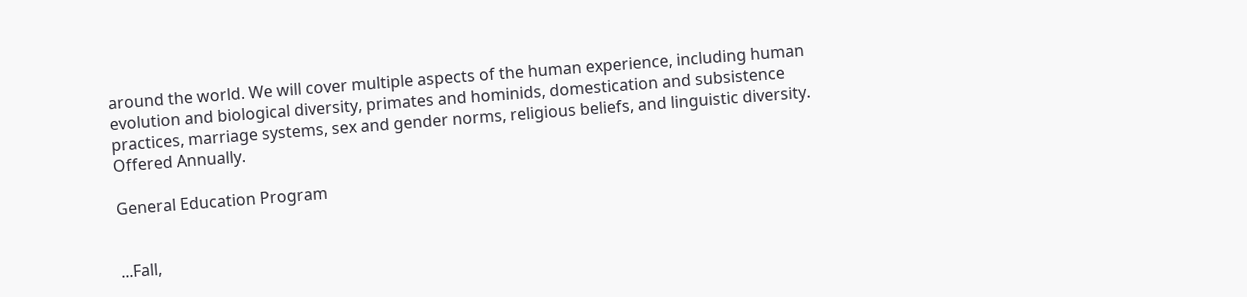around the world. We will cover multiple aspects of the human experience, including human evolution and biological diversity, primates and hominids, domestication and subsistence practices, marriage systems, sex and gender norms, religious beliefs, and linguistic diversity. Offered Annually.

General Education Program


...Fall,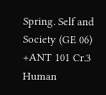Spring. Self and Society (GE 06) +ANT 101 Cr.3 Human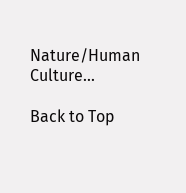Nature/Human Culture...

Back to Top